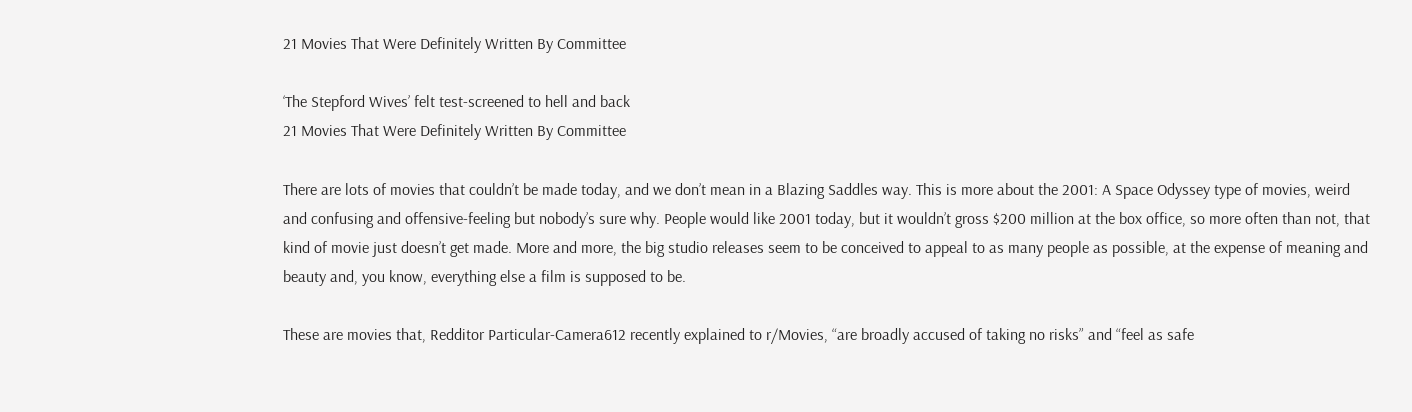21 Movies That Were Definitely Written By Committee

‘The Stepford Wives’ felt test-screened to hell and back
21 Movies That Were Definitely Written By Committee

There are lots of movies that couldn’t be made today, and we don’t mean in a Blazing Saddles way. This is more about the 2001: A Space Odyssey type of movies, weird and confusing and offensive-feeling but nobody’s sure why. People would like 2001 today, but it wouldn’t gross $200 million at the box office, so more often than not, that kind of movie just doesn’t get made. More and more, the big studio releases seem to be conceived to appeal to as many people as possible, at the expense of meaning and beauty and, you know, everything else a film is supposed to be.

These are movies that, Redditor Particular-Camera612 recently explained to r/Movies, “are broadly accused of taking no risks” and “feel as safe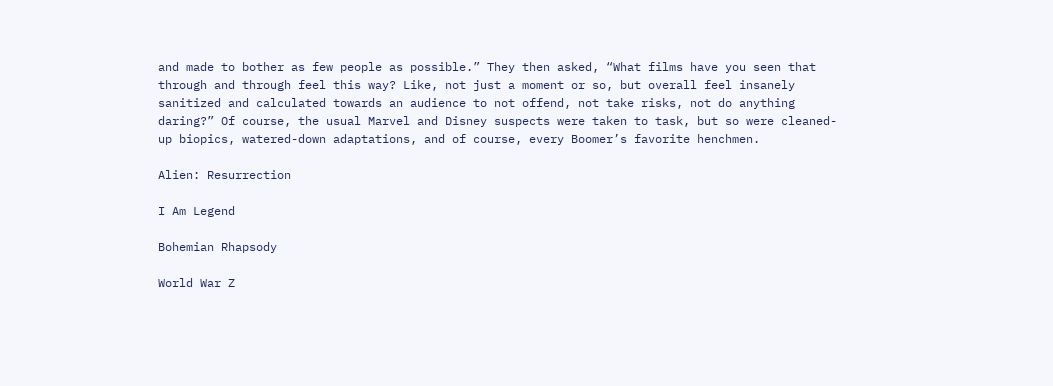and made to bother as few people as possible.” They then asked, “What films have you seen that through and through feel this way? Like, not just a moment or so, but overall feel insanely sanitized and calculated towards an audience to not offend, not take risks, not do anything daring?” Of course, the usual Marvel and Disney suspects were taken to task, but so were cleaned-up biopics, watered-down adaptations, and of course, every Boomer’s favorite henchmen.

Alien: Resurrection

I Am Legend

Bohemian Rhapsody

World War Z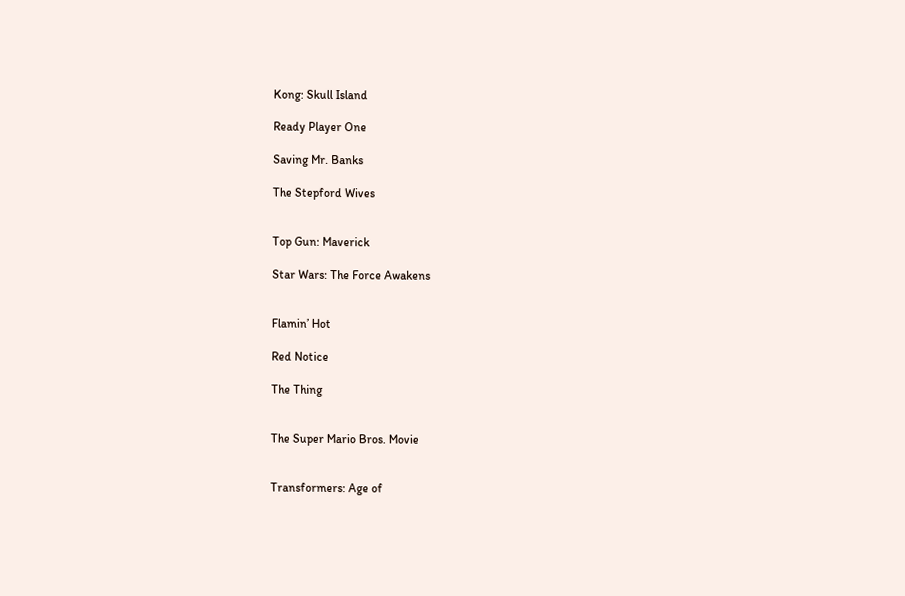Kong: Skull Island

Ready Player One

Saving Mr. Banks

The Stepford Wives


Top Gun: Maverick

Star Wars: The Force Awakens


Flamin’ Hot

Red Notice

The Thing


The Super Mario Bros. Movie


Transformers: Age of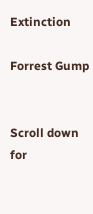Extinction

Forrest Gump


Scroll down for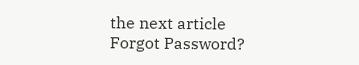the next article
Forgot Password?